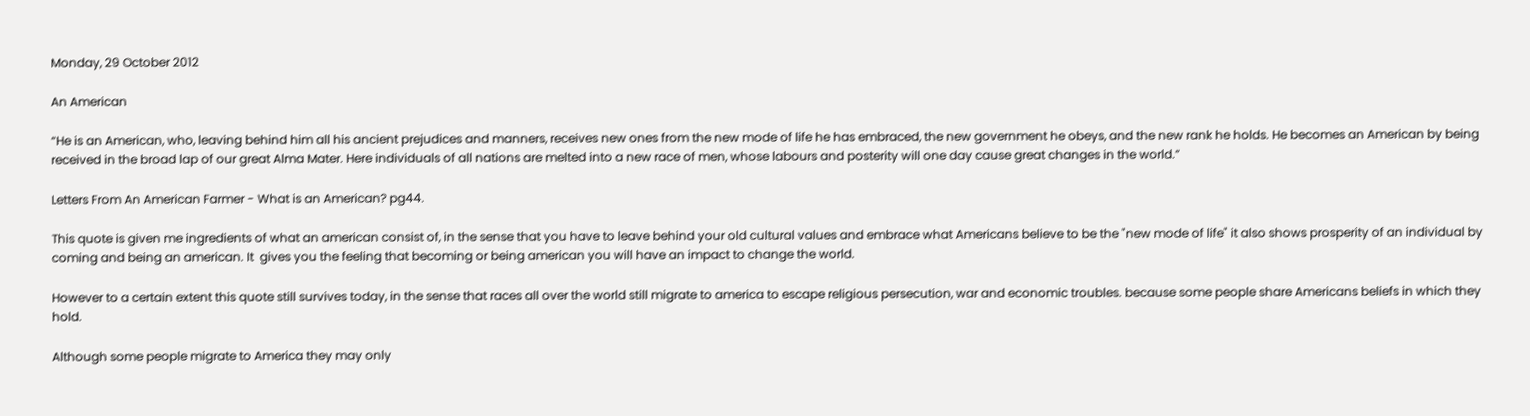Monday, 29 October 2012

An American

“He is an American, who, leaving behind him all his ancient prejudices and manners, receives new ones from the new mode of life he has embraced, the new government he obeys, and the new rank he holds. He becomes an American by being received in the broad lap of our great Alma Mater. Here individuals of all nations are melted into a new race of men, whose labours and posterity will one day cause great changes in the world.”

Letters From An American Farmer - What is an American? pg44.

This quote is given me ingredients of what an american consist of, in the sense that you have to leave behind your old cultural values and embrace what Americans believe to be the "new mode of life" it also shows prosperity of an individual by coming and being an american. It  gives you the feeling that becoming or being american you will have an impact to change the world.

However to a certain extent this quote still survives today, in the sense that races all over the world still migrate to america to escape religious persecution, war and economic troubles. because some people share Americans beliefs in which they hold.

Although some people migrate to America they may only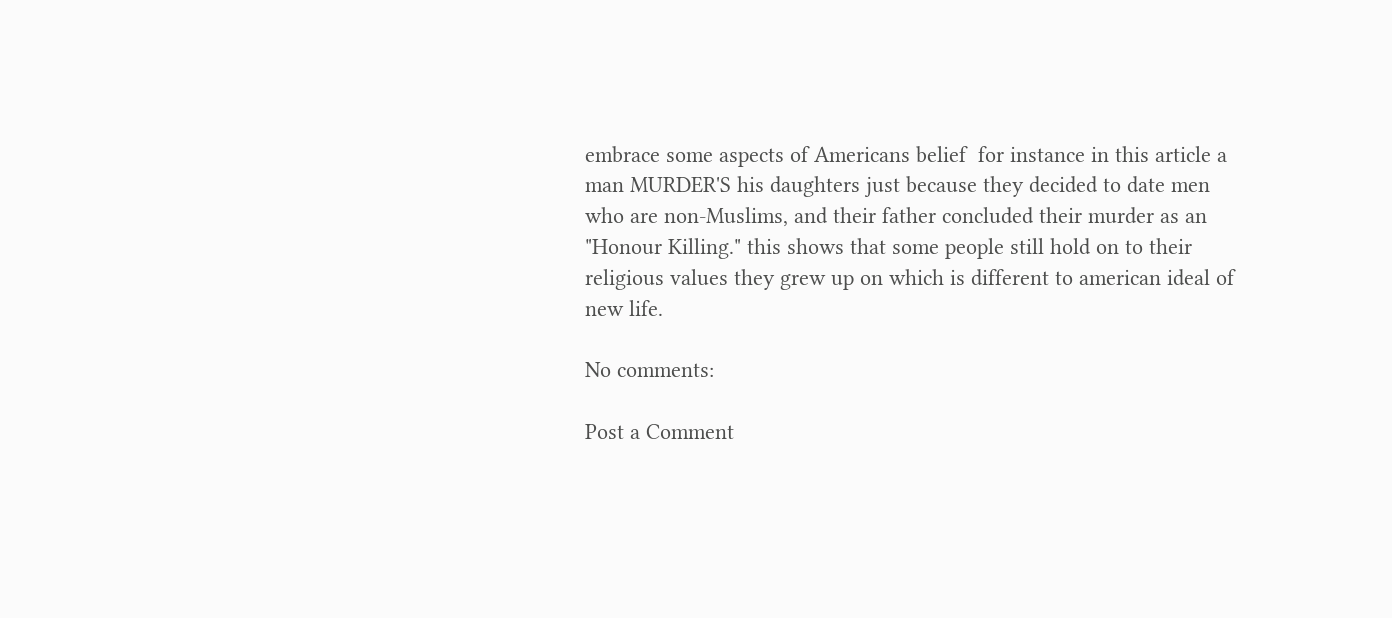embrace some aspects of Americans belief  for instance in this article a man MURDER'S his daughters just because they decided to date men who are non-Muslims, and their father concluded their murder as an "Honour Killing." this shows that some people still hold on to their religious values they grew up on which is different to american ideal of new life.

No comments:

Post a Comment